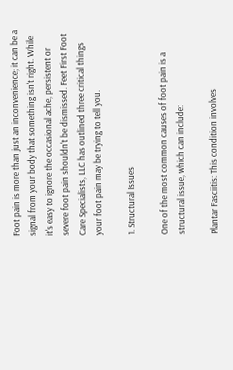Foot pain is more than just an inconvenience; it can be a signal from your body that something isn't right. While it's easy to ignore the occasional ache, persistent or severe foot pain shouldn't be dismissed. Feet First Foot Care Specialists, LLC has outlined three critical things your foot pain may be trying to tell you.

1. Structural Issues

One of the most common causes of foot pain is a structural issue, which can include:

Plantar Fasciitis: This condition involves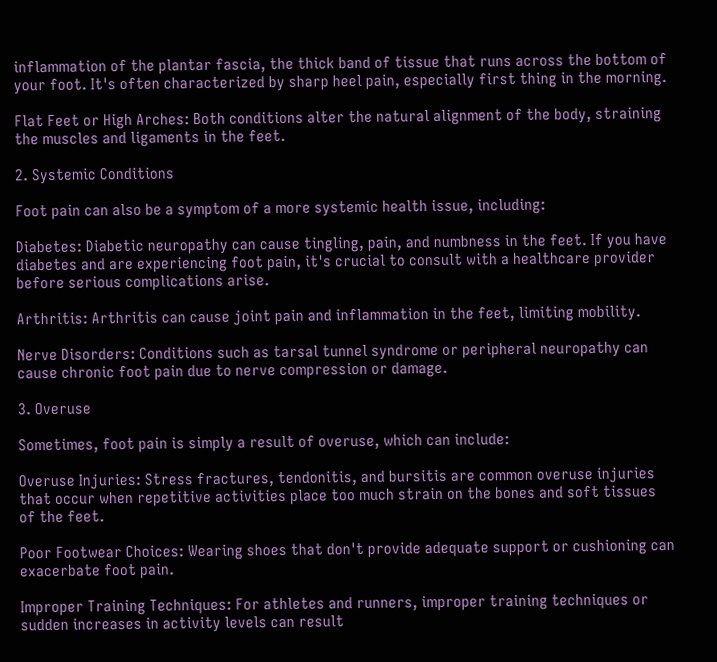inflammation of the plantar fascia, the thick band of tissue that runs across the bottom of your foot. It's often characterized by sharp heel pain, especially first thing in the morning.

Flat Feet or High Arches: Both conditions alter the natural alignment of the body, straining the muscles and ligaments in the feet.

2. Systemic Conditions

Foot pain can also be a symptom of a more systemic health issue, including:

Diabetes: Diabetic neuropathy can cause tingling, pain, and numbness in the feet. If you have diabetes and are experiencing foot pain, it's crucial to consult with a healthcare provider before serious complications arise.

Arthritis: Arthritis can cause joint pain and inflammation in the feet, limiting mobility.

Nerve Disorders: Conditions such as tarsal tunnel syndrome or peripheral neuropathy can cause chronic foot pain due to nerve compression or damage.

3. Overuse

Sometimes, foot pain is simply a result of overuse, which can include:

Overuse Injuries: Stress fractures, tendonitis, and bursitis are common overuse injuries that occur when repetitive activities place too much strain on the bones and soft tissues of the feet.

Poor Footwear Choices: Wearing shoes that don't provide adequate support or cushioning can exacerbate foot pain.

Improper Training Techniques: For athletes and runners, improper training techniques or sudden increases in activity levels can result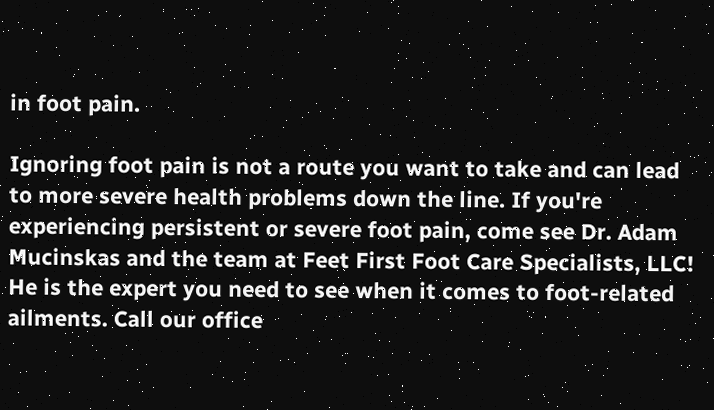in foot pain.

Ignoring foot pain is not a route you want to take and can lead to more severe health problems down the line. If you're experiencing persistent or severe foot pain, come see Dr. Adam Mucinskas and the team at Feet First Foot Care Specialists, LLC! He is the expert you need to see when it comes to foot-related ailments. Call our office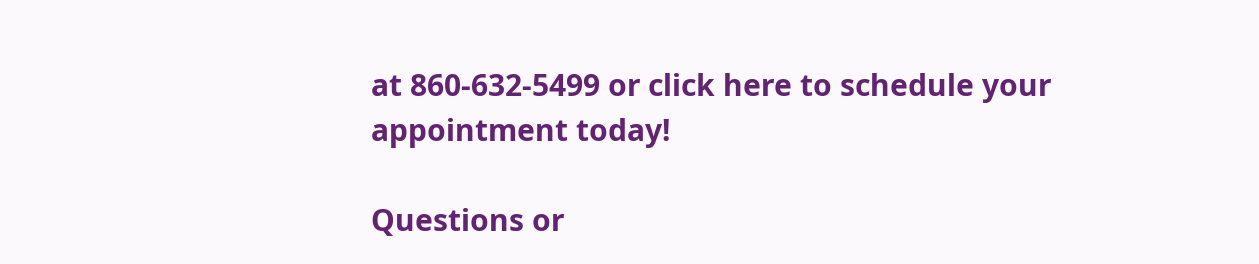at 860-632-5499 or click here to schedule your appointment today!

Questions or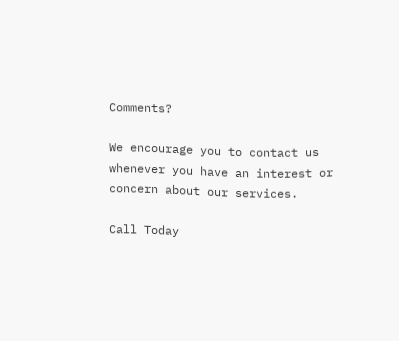Comments?

We encourage you to contact us whenever you have an interest or concern about our services.

Call Today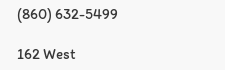(860) 632-5499

162 West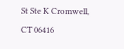St Ste K Cromwell, CT 06416